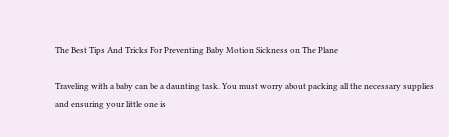The Best Tips And Tricks For Preventing Baby Motion Sickness on The Plane

Traveling with a baby can be a daunting task. You must worry about packing all the necessary supplies and ensuring your little one is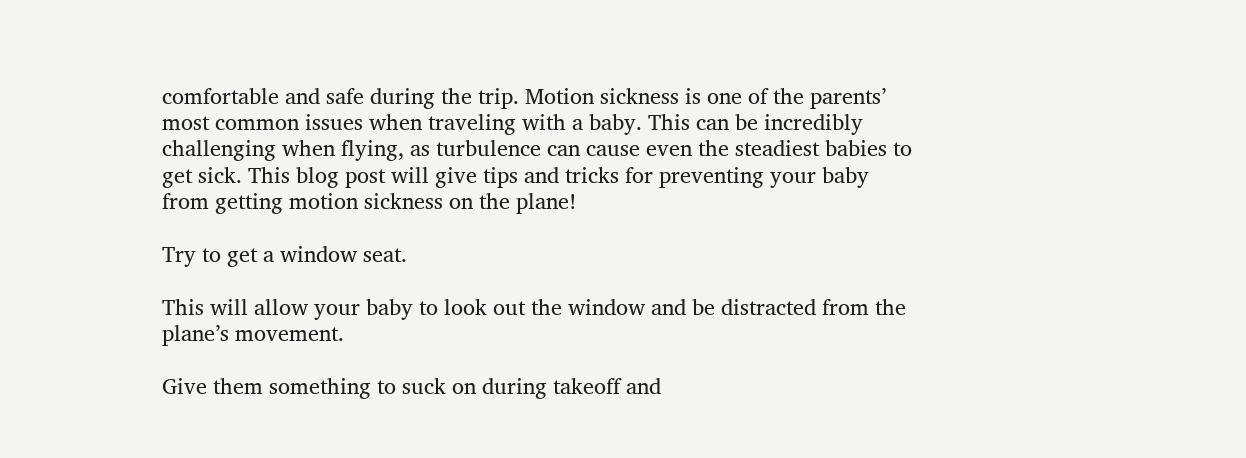comfortable and safe during the trip. Motion sickness is one of the parents’ most common issues when traveling with a baby. This can be incredibly challenging when flying, as turbulence can cause even the steadiest babies to get sick. This blog post will give tips and tricks for preventing your baby from getting motion sickness on the plane!

Try to get a window seat.

This will allow your baby to look out the window and be distracted from the plane’s movement.

Give them something to suck on during takeoff and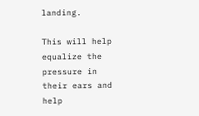landing.

This will help equalize the pressure in their ears and help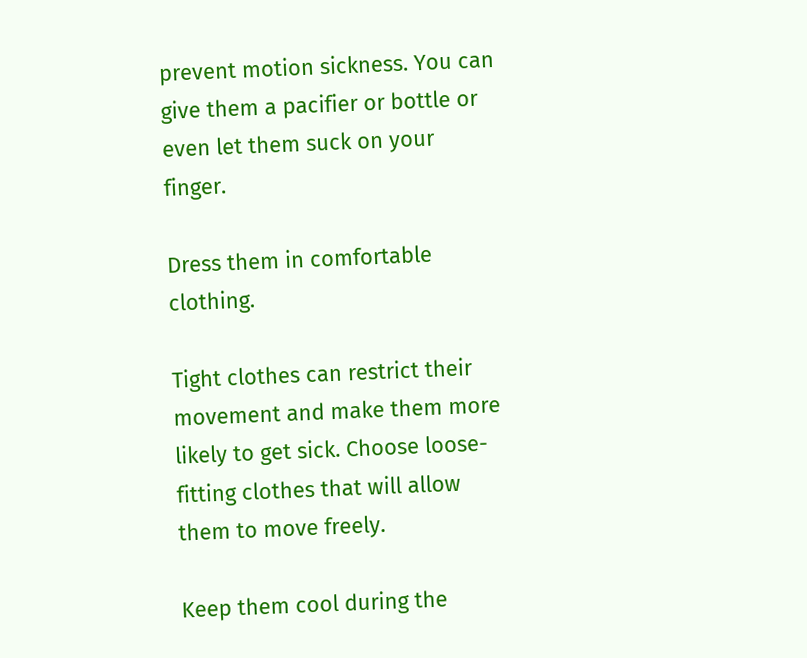prevent motion sickness. You can give them a pacifier or bottle or even let them suck on your finger.

Dress them in comfortable clothing.

Tight clothes can restrict their movement and make them more likely to get sick. Choose loose-fitting clothes that will allow them to move freely.

Keep them cool during the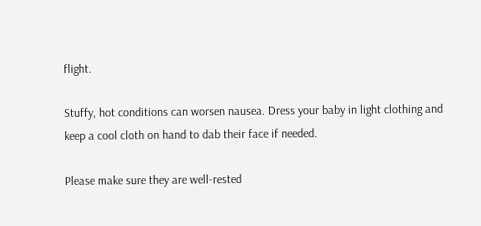flight.

Stuffy, hot conditions can worsen nausea. Dress your baby in light clothing and keep a cool cloth on hand to dab their face if needed.

Please make sure they are well-rested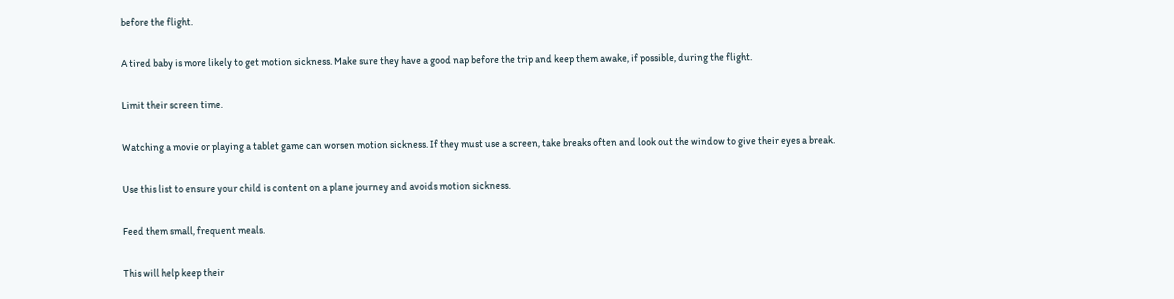before the flight.

A tired baby is more likely to get motion sickness. Make sure they have a good nap before the trip and keep them awake, if possible, during the flight.

Limit their screen time.

Watching a movie or playing a tablet game can worsen motion sickness. If they must use a screen, take breaks often and look out the window to give their eyes a break.

Use this list to ensure your child is content on a plane journey and avoids motion sickness.

Feed them small, frequent meals.

This will help keep their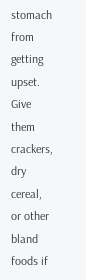stomach from getting upset. Give them crackers, dry cereal, or other bland foods if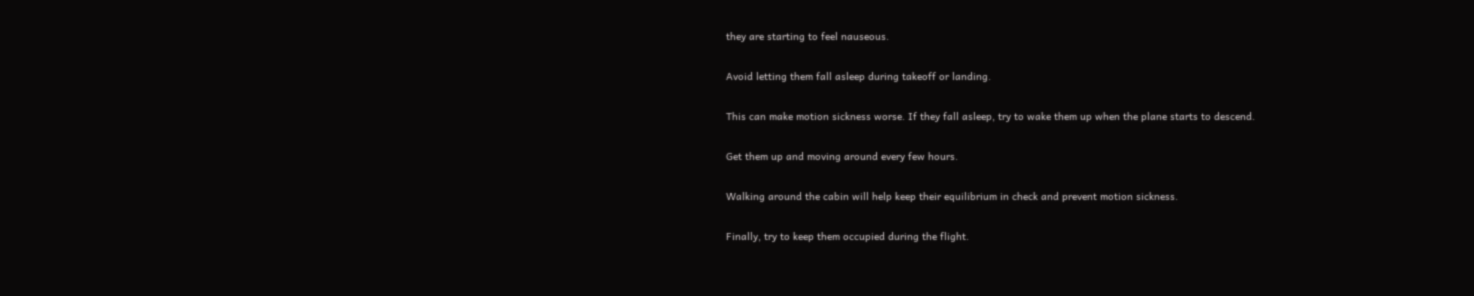they are starting to feel nauseous.

Avoid letting them fall asleep during takeoff or landing.

This can make motion sickness worse. If they fall asleep, try to wake them up when the plane starts to descend.

Get them up and moving around every few hours.

Walking around the cabin will help keep their equilibrium in check and prevent motion sickness.

Finally, try to keep them occupied during the flight.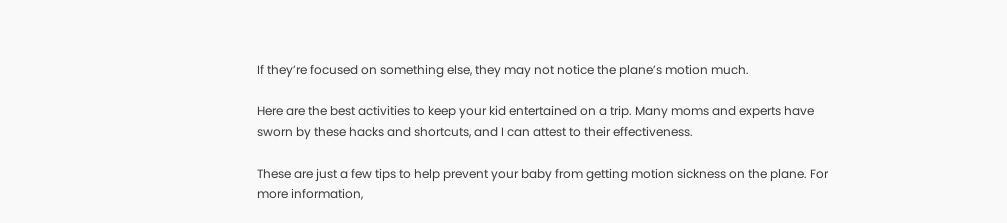If they’re focused on something else, they may not notice the plane’s motion much.

Here are the best activities to keep your kid entertained on a trip. Many moms and experts have sworn by these hacks and shortcuts, and I can attest to their effectiveness.

These are just a few tips to help prevent your baby from getting motion sickness on the plane. For more information,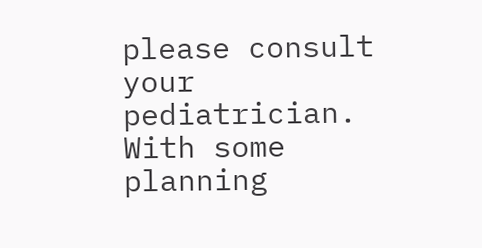please consult your pediatrician. With some planning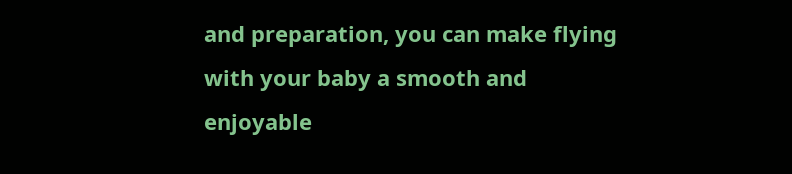and preparation, you can make flying with your baby a smooth and enjoyable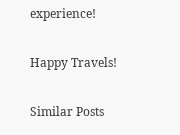experience!

Happy Travels!

Similar Posts